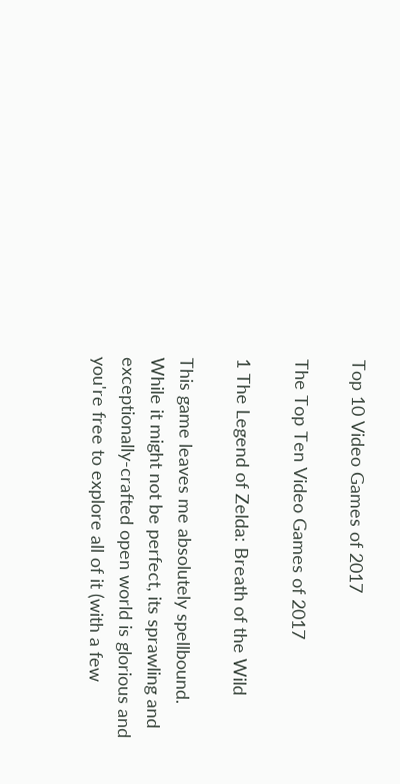Top 10 Video Games of 2017

The Top Ten Video Games of 2017

1 The Legend of Zelda: Breath of the Wild

This game leaves me absolutely spellbound. While it might not be perfect, its sprawling and exceptionally-crafted open world is glorious and you're free to explore all of it (with a few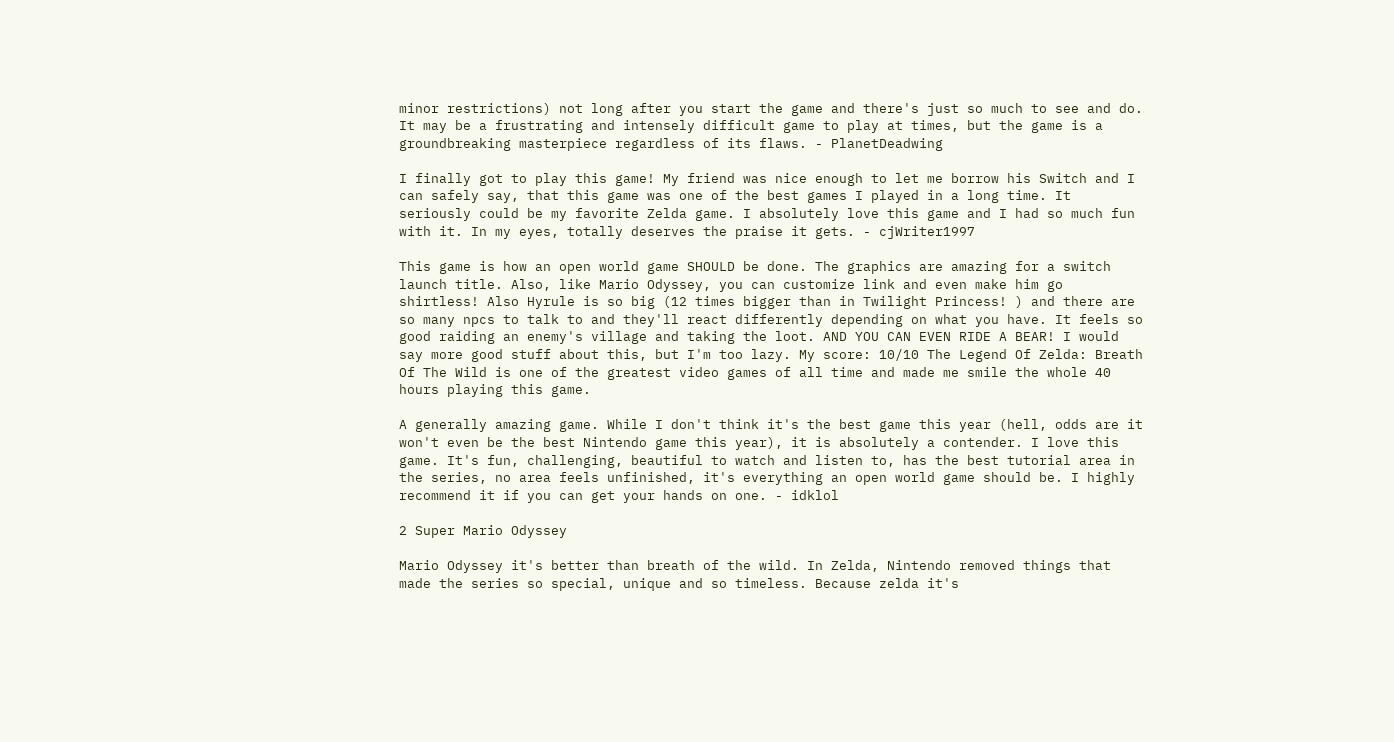minor restrictions) not long after you start the game and there's just so much to see and do. It may be a frustrating and intensely difficult game to play at times, but the game is a groundbreaking masterpiece regardless of its flaws. - PlanetDeadwing

I finally got to play this game! My friend was nice enough to let me borrow his Switch and I can safely say, that this game was one of the best games I played in a long time. It seriously could be my favorite Zelda game. I absolutely love this game and I had so much fun with it. In my eyes, totally deserves the praise it gets. - cjWriter1997

This game is how an open world game SHOULD be done. The graphics are amazing for a switch launch title. Also, like Mario Odyssey, you can customize link and even make him go shirtless! Also Hyrule is so big (12 times bigger than in Twilight Princess! ) and there are so many npcs to talk to and they'll react differently depending on what you have. It feels so good raiding an enemy's village and taking the loot. AND YOU CAN EVEN RIDE A BEAR! I would say more good stuff about this, but I'm too lazy. My score: 10/10 The Legend Of Zelda: Breath Of The Wild is one of the greatest video games of all time and made me smile the whole 40 hours playing this game.

A generally amazing game. While I don't think it's the best game this year (hell, odds are it won't even be the best Nintendo game this year), it is absolutely a contender. I love this game. It's fun, challenging, beautiful to watch and listen to, has the best tutorial area in the series, no area feels unfinished, it's everything an open world game should be. I highly recommend it if you can get your hands on one. - idklol

2 Super Mario Odyssey

Mario Odyssey it's better than breath of the wild. In Zelda, Nintendo removed things that made the series so special, unique and so timeless. Because zelda it's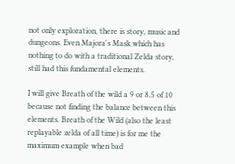not only exploration, there is story, music and dungeons. Even Majora's Mask which has nothing to do with a traditional Zelda story, still had this fundamental elements.

I will give Breath of the wild a 9 or 8.5 of 10 because not finding the balance between this elements. Breath of the Wild (also the least replayable zelda of all time) is for me the maximum example when bad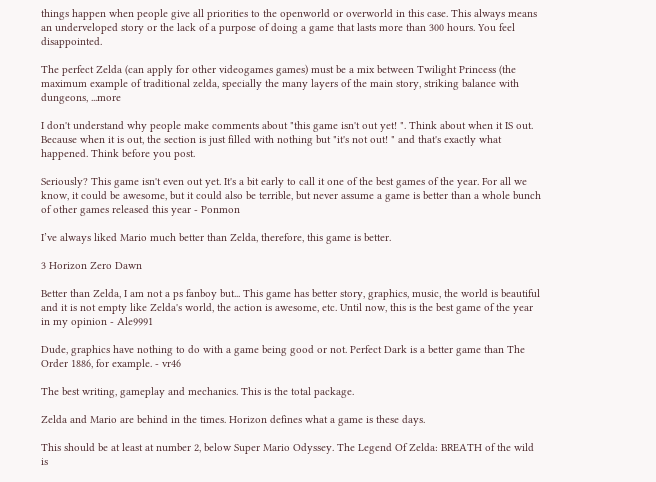things happen when people give all priorities to the openworld or overworld in this case. This always means an underveloped story or the lack of a purpose of doing a game that lasts more than 300 hours. You feel disappointed.

The perfect Zelda (can apply for other videogames games) must be a mix between Twilight Princess (the maximum example of traditional zelda, specially the many layers of the main story, striking balance with dungeons, ...more

I don't understand why people make comments about "this game isn't out yet! ". Think about when it IS out. Because when it is out, the section is just filled with nothing but "it's not out! " and that's exactly what happened. Think before you post.

Seriously? This game isn't even out yet. It's a bit early to call it one of the best games of the year. For all we know, it could be awesome, but it could also be terrible, but never assume a game is better than a whole bunch of other games released this year - Ponmon

I’ve always liked Mario much better than Zelda, therefore, this game is better.

3 Horizon Zero Dawn

Better than Zelda, I am not a ps fanboy but... This game has better story, graphics, music, the world is beautiful and it is not empty like Zelda's world, the action is awesome, etc. Until now, this is the best game of the year in my opinion - Ale9991

Dude, graphics have nothing to do with a game being good or not. Perfect Dark is a better game than The Order 1886, for example. - vr46

The best writing, gameplay and mechanics. This is the total package.

Zelda and Mario are behind in the times. Horizon defines what a game is these days.

This should be at least at number 2, below Super Mario Odyssey. The Legend Of Zelda: BREATH of the wild is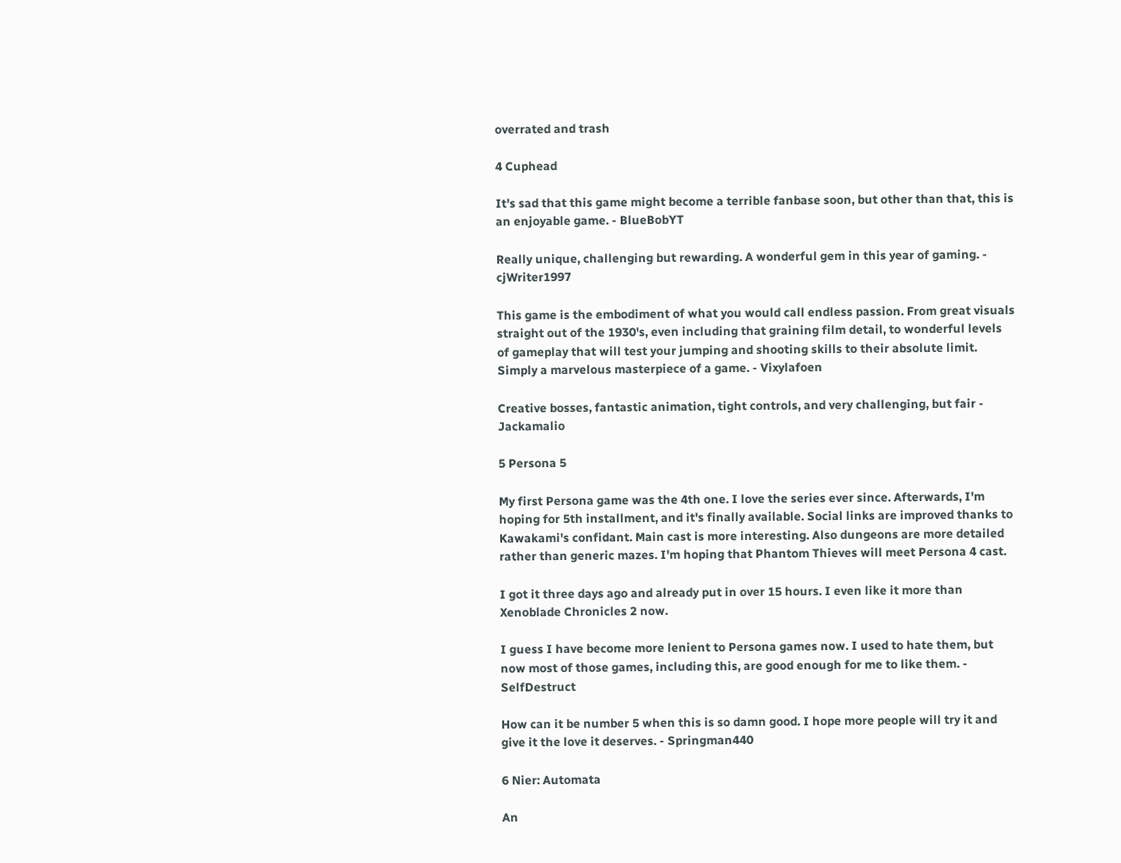overrated and trash

4 Cuphead

It's sad that this game might become a terrible fanbase soon, but other than that, this is an enjoyable game. - BlueBobYT

Really unique, challenging but rewarding. A wonderful gem in this year of gaming. - cjWriter1997

This game is the embodiment of what you would call endless passion. From great visuals straight out of the 1930's, even including that graining film detail, to wonderful levels of gameplay that will test your jumping and shooting skills to their absolute limit. Simply a marvelous masterpiece of a game. - Vixylafoen

Creative bosses, fantastic animation, tight controls, and very challenging, but fair - Jackamalio

5 Persona 5

My first Persona game was the 4th one. I love the series ever since. Afterwards, I'm hoping for 5th installment, and it's finally available. Social links are improved thanks to Kawakami's confidant. Main cast is more interesting. Also dungeons are more detailed rather than generic mazes. I'm hoping that Phantom Thieves will meet Persona 4 cast.

I got it three days ago and already put in over 15 hours. I even like it more than Xenoblade Chronicles 2 now.

I guess I have become more lenient to Persona games now. I used to hate them, but now most of those games, including this, are good enough for me to like them. - SelfDestruct

How can it be number 5 when this is so damn good. I hope more people will try it and give it the love it deserves. - Springman440

6 Nier: Automata

An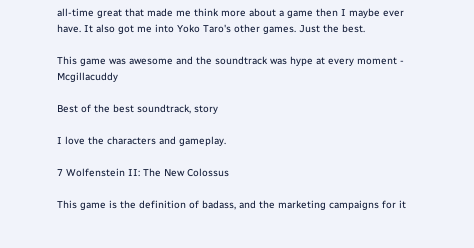all-time great that made me think more about a game then I maybe ever have. It also got me into Yoko Taro's other games. Just the best.

This game was awesome and the soundtrack was hype at every moment - Mcgillacuddy

Best of the best soundtrack, story

I love the characters and gameplay.

7 Wolfenstein II: The New Colossus

This game is the definition of badass, and the marketing campaigns for it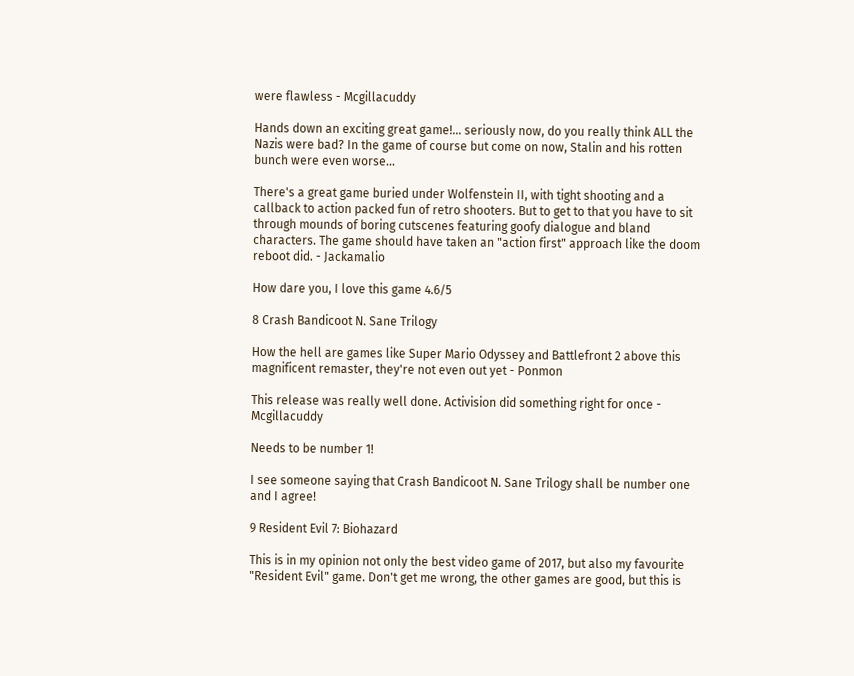were flawless - Mcgillacuddy

Hands down an exciting great game!... seriously now, do you really think ALL the Nazis were bad? In the game of course but come on now, Stalin and his rotten bunch were even worse...

There's a great game buried under Wolfenstein II, with tight shooting and a callback to action packed fun of retro shooters. But to get to that you have to sit through mounds of boring cutscenes featuring goofy dialogue and bland characters. The game should have taken an "action first" approach like the doom reboot did. - Jackamalio

How dare you, I love this game 4.6/5

8 Crash Bandicoot N. Sane Trilogy

How the hell are games like Super Mario Odyssey and Battlefront 2 above this magnificent remaster, they're not even out yet - Ponmon

This release was really well done. Activision did something right for once - Mcgillacuddy

Needs to be number 1!

I see someone saying that Crash Bandicoot N. Sane Trilogy shall be number one and I agree!

9 Resident Evil 7: Biohazard

This is in my opinion not only the best video game of 2017, but also my favourite "Resident Evil" game. Don't get me wrong, the other games are good, but this is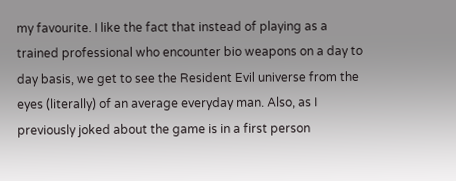my favourite. I like the fact that instead of playing as a trained professional who encounter bio weapons on a day to day basis, we get to see the Resident Evil universe from the eyes (literally) of an average everyday man. Also, as I previously joked about the game is in a first person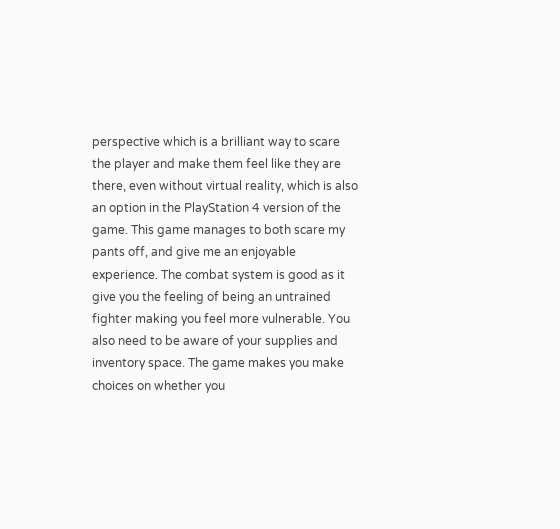perspective which is a brilliant way to scare the player and make them feel like they are there, even without virtual reality, which is also an option in the PlayStation 4 version of the game. This game manages to both scare my pants off, and give me an enjoyable experience. The combat system is good as it give you the feeling of being an untrained fighter making you feel more vulnerable. You also need to be aware of your supplies and inventory space. The game makes you make choices on whether you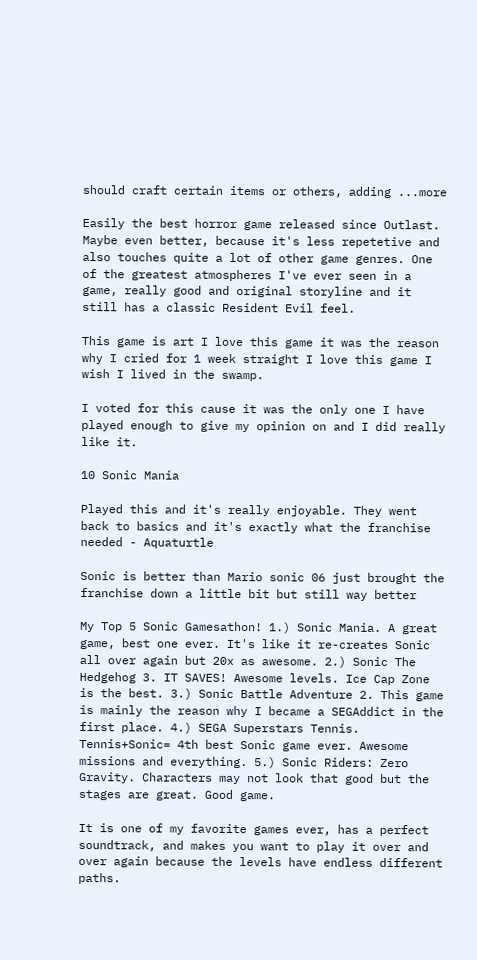should craft certain items or others, adding ...more

Easily the best horror game released since Outlast. Maybe even better, because it's less repetetive and also touches quite a lot of other game genres. One of the greatest atmospheres I've ever seen in a game, really good and original storyline and it still has a classic Resident Evil feel.

This game is art I love this game it was the reason why I cried for 1 week straight I love this game I wish I lived in the swamp.

I voted for this cause it was the only one I have played enough to give my opinion on and I did really like it.

10 Sonic Mania

Played this and it's really enjoyable. They went back to basics and it's exactly what the franchise needed - Aquaturtle

Sonic is better than Mario sonic 06 just brought the franchise down a little bit but still way better

My Top 5 Sonic Gamesathon! 1.) Sonic Mania. A great game, best one ever. It's like it re-creates Sonic all over again but 20x as awesome. 2.) Sonic The Hedgehog 3. IT SAVES! Awesome levels. Ice Cap Zone is the best. 3.) Sonic Battle Adventure 2. This game is mainly the reason why I became a SEGAddict in the first place. 4.) SEGA Superstars Tennis. Tennis+Sonic= 4th best Sonic game ever. Awesome missions and everything. 5.) Sonic Riders: Zero Gravity. Characters may not look that good but the stages are great. Good game.

It is one of my favorite games ever, has a perfect soundtrack, and makes you want to play it over and over again because the levels have endless different paths.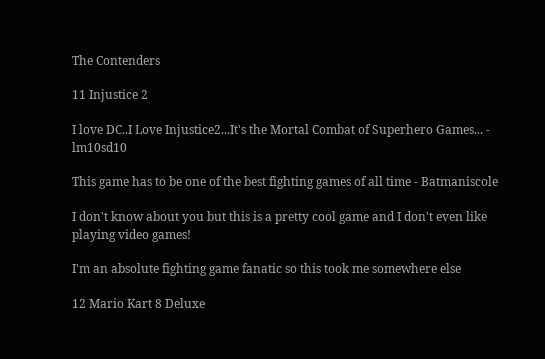The Contenders

11 Injustice 2

I love DC..I Love Injustice2...It's the Mortal Combat of Superhero Games... - lm10sd10

This game has to be one of the best fighting games of all time - Batmaniscole

I don't know about you but this is a pretty cool game and I don't even like playing video games!

I'm an absolute fighting game fanatic so this took me somewhere else

12 Mario Kart 8 Deluxe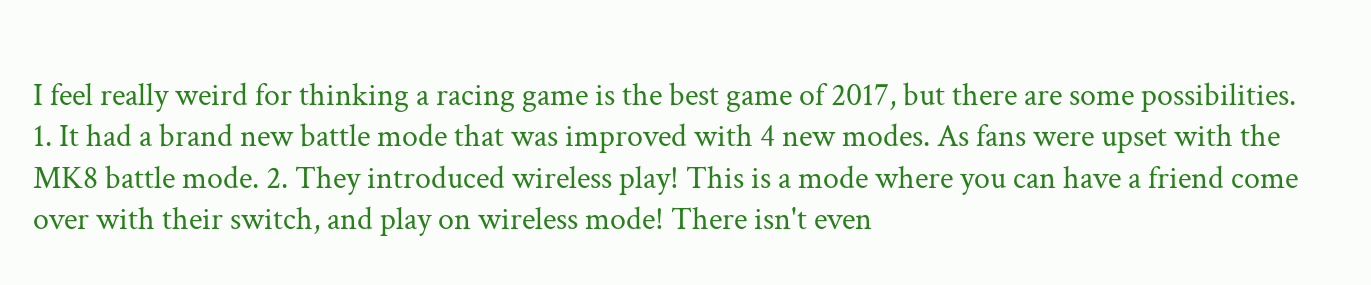I feel really weird for thinking a racing game is the best game of 2017, but there are some possibilities. 1. It had a brand new battle mode that was improved with 4 new modes. As fans were upset with the MK8 battle mode. 2. They introduced wireless play! This is a mode where you can have a friend come over with their switch, and play on wireless mode! There isn't even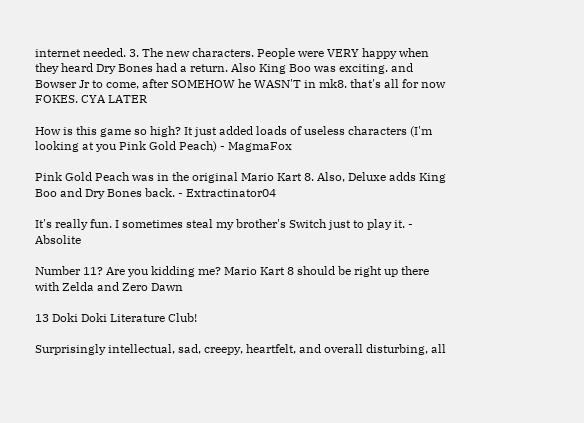internet needed. 3. The new characters. People were VERY happy when they heard Dry Bones had a return. Also King Boo was exciting. and Bowser Jr to come, after SOMEHOW he WASN'T in mk8. that's all for now FOKES. CYA LATER

How is this game so high? It just added loads of useless characters (I'm looking at you Pink Gold Peach) - MagmaFox

Pink Gold Peach was in the original Mario Kart 8. Also, Deluxe adds King Boo and Dry Bones back. - Extractinator04

It's really fun. I sometimes steal my brother's Switch just to play it. - Absolite

Number 11? Are you kidding me? Mario Kart 8 should be right up there with Zelda and Zero Dawn

13 Doki Doki Literature Club!

Surprisingly intellectual, sad, creepy, heartfelt, and overall disturbing, all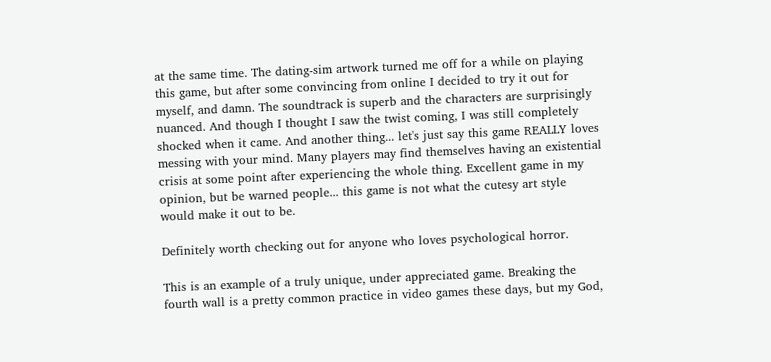at the same time. The dating-sim artwork turned me off for a while on playing this game, but after some convincing from online I decided to try it out for myself, and damn. The soundtrack is superb and the characters are surprisingly nuanced. And though I thought I saw the twist coming, I was still completely shocked when it came. And another thing... let's just say this game REALLY loves messing with your mind. Many players may find themselves having an existential crisis at some point after experiencing the whole thing. Excellent game in my opinion, but be warned people... this game is not what the cutesy art style would make it out to be.

Definitely worth checking out for anyone who loves psychological horror.

This is an example of a truly unique, under appreciated game. Breaking the fourth wall is a pretty common practice in video games these days, but my God,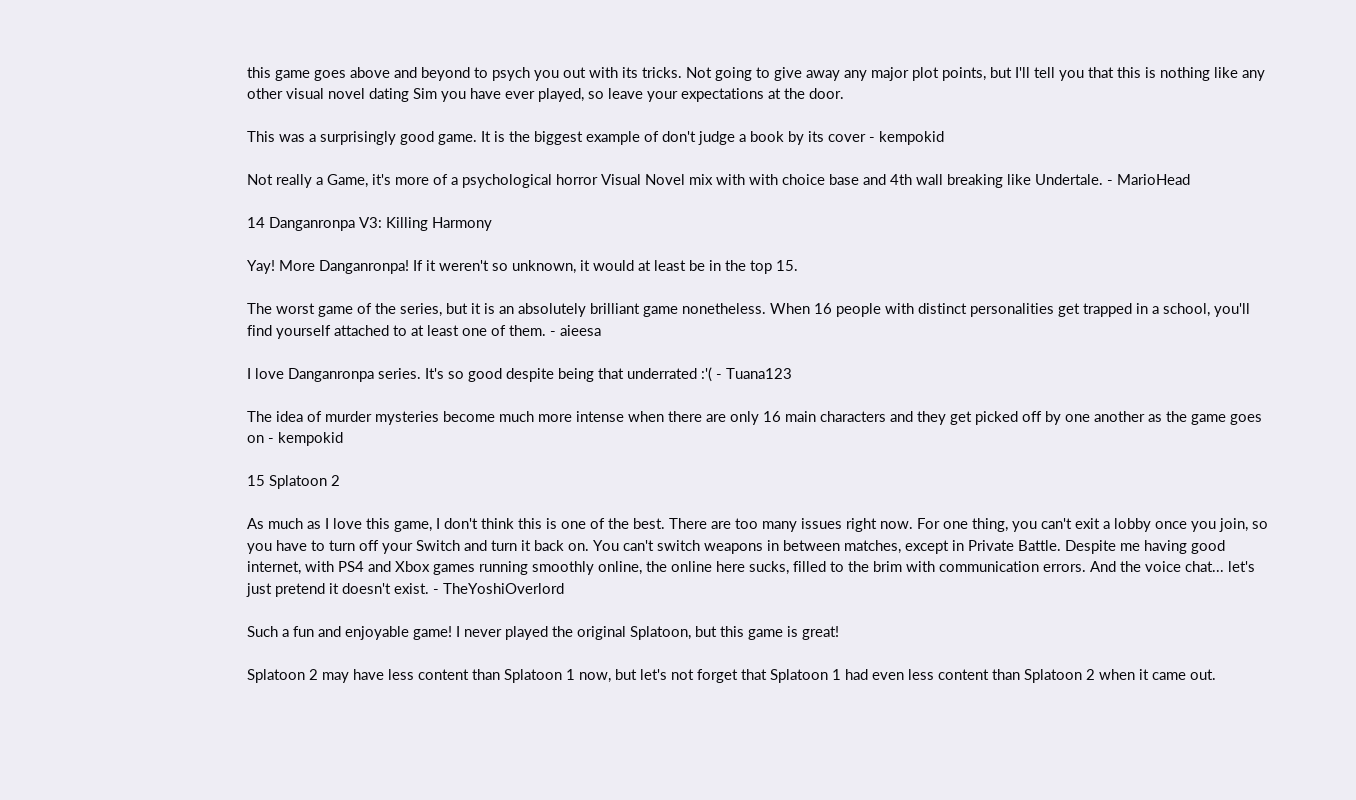this game goes above and beyond to psych you out with its tricks. Not going to give away any major plot points, but I'll tell you that this is nothing like any other visual novel dating Sim you have ever played, so leave your expectations at the door.

This was a surprisingly good game. It is the biggest example of don't judge a book by its cover - kempokid

Not really a Game, it's more of a psychological horror Visual Novel mix with with choice base and 4th wall breaking like Undertale. - MarioHead

14 Danganronpa V3: Killing Harmony

Yay! More Danganronpa! If it weren't so unknown, it would at least be in the top 15.

The worst game of the series, but it is an absolutely brilliant game nonetheless. When 16 people with distinct personalities get trapped in a school, you'll find yourself attached to at least one of them. - aieesa

I love Danganronpa series. It's so good despite being that underrated :'( - Tuana123

The idea of murder mysteries become much more intense when there are only 16 main characters and they get picked off by one another as the game goes on - kempokid

15 Splatoon 2

As much as I love this game, I don't think this is one of the best. There are too many issues right now. For one thing, you can't exit a lobby once you join, so you have to turn off your Switch and turn it back on. You can't switch weapons in between matches, except in Private Battle. Despite me having good internet, with PS4 and Xbox games running smoothly online, the online here sucks, filled to the brim with communication errors. And the voice chat... let's just pretend it doesn't exist. - TheYoshiOverlord

Such a fun and enjoyable game! I never played the original Splatoon, but this game is great!

Splatoon 2 may have less content than Splatoon 1 now, but let's not forget that Splatoon 1 had even less content than Splatoon 2 when it came out.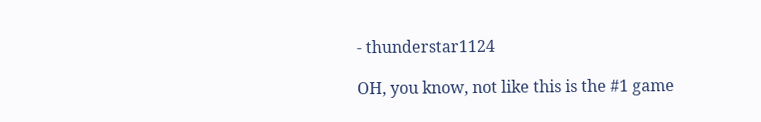- thunderstar1124

OH, you know, not like this is the #1 game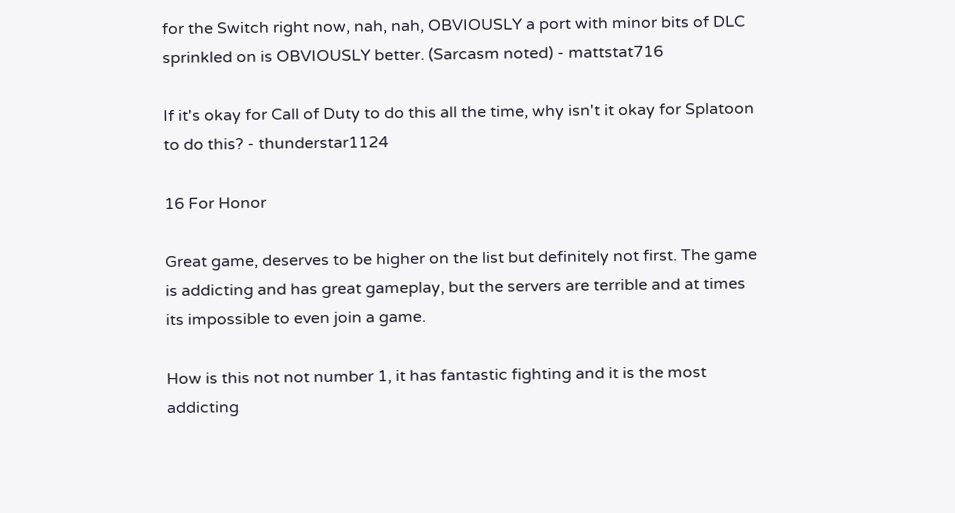for the Switch right now, nah, nah, OBVIOUSLY a port with minor bits of DLC sprinkled on is OBVIOUSLY better. (Sarcasm noted) - mattstat716

If it's okay for Call of Duty to do this all the time, why isn't it okay for Splatoon to do this? - thunderstar1124

16 For Honor

Great game, deserves to be higher on the list but definitely not first. The game is addicting and has great gameplay, but the servers are terrible and at times its impossible to even join a game.

How is this not not number 1, it has fantastic fighting and it is the most addicting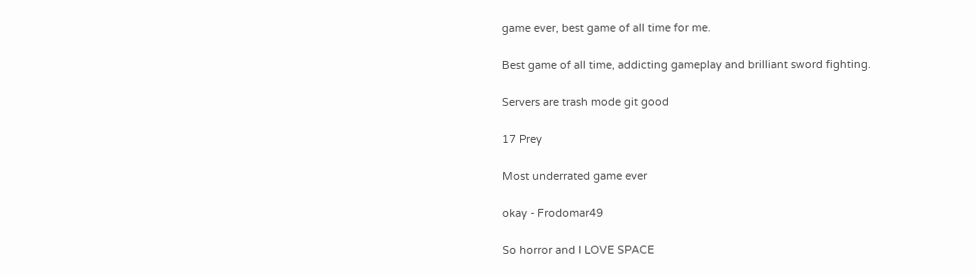game ever, best game of all time for me.

Best game of all time, addicting gameplay and brilliant sword fighting.

Servers are trash mode git good

17 Prey

Most underrated game ever

okay - Frodomar49

So horror and I LOVE SPACE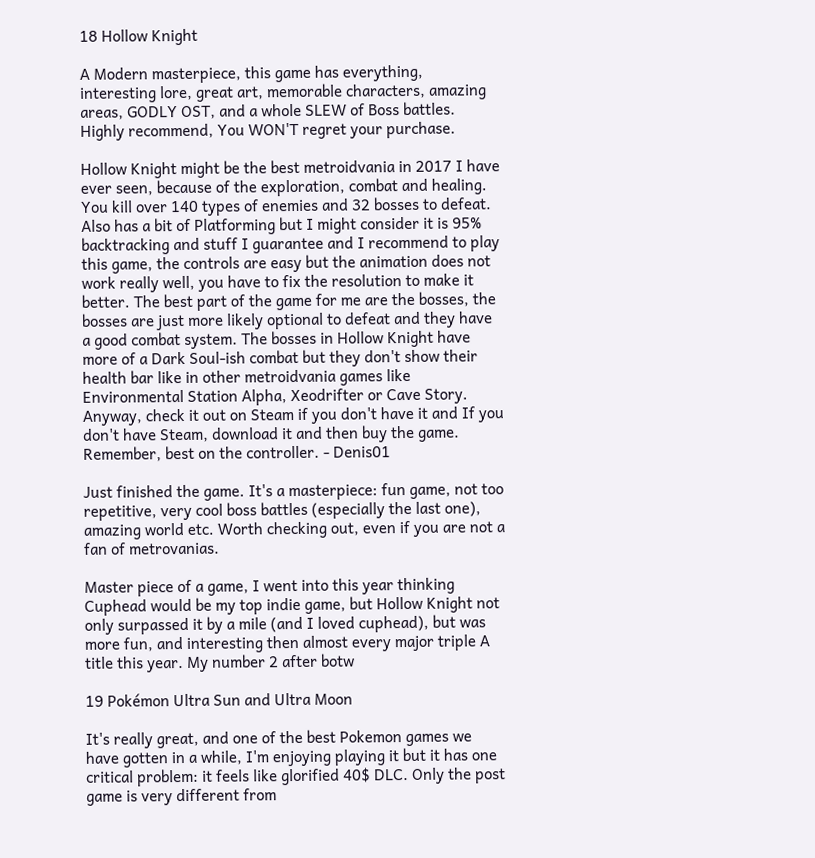18 Hollow Knight

A Modern masterpiece, this game has everything, interesting lore, great art, memorable characters, amazing areas, GODLY OST, and a whole SLEW of Boss battles. Highly recommend, You WON'T regret your purchase.

Hollow Knight might be the best metroidvania in 2017 I have ever seen, because of the exploration, combat and healing. You kill over 140 types of enemies and 32 bosses to defeat. Also has a bit of Platforming but I might consider it is 95% backtracking and stuff I guarantee and I recommend to play this game, the controls are easy but the animation does not work really well, you have to fix the resolution to make it better. The best part of the game for me are the bosses, the bosses are just more likely optional to defeat and they have a good combat system. The bosses in Hollow Knight have more of a Dark Soul-ish combat but they don't show their health bar like in other metroidvania games like Environmental Station Alpha, Xeodrifter or Cave Story. Anyway, check it out on Steam if you don't have it and If you don't have Steam, download it and then buy the game. Remember, best on the controller. - Denis01

Just finished the game. It's a masterpiece: fun game, not too repetitive, very cool boss battles (especially the last one), amazing world etc. Worth checking out, even if you are not a fan of metrovanias.

Master piece of a game, I went into this year thinking Cuphead would be my top indie game, but Hollow Knight not only surpassed it by a mile (and I loved cuphead), but was more fun, and interesting then almost every major triple A title this year. My number 2 after botw

19 Pokémon Ultra Sun and Ultra Moon

It's really great, and one of the best Pokemon games we have gotten in a while, I'm enjoying playing it but it has one critical problem: it feels like glorified 40$ DLC. Only the post game is very different from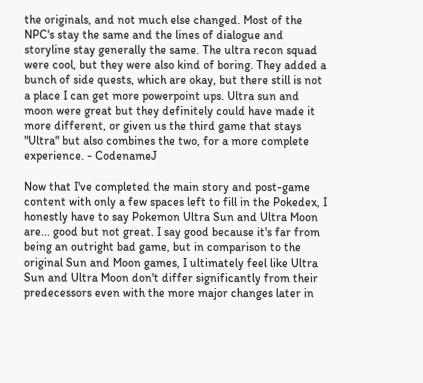the originals, and not much else changed. Most of the NPC's stay the same and the lines of dialogue and storyline stay generally the same. The ultra recon squad were cool, but they were also kind of boring. They added a bunch of side quests, which are okay, but there still is not a place I can get more powerpoint ups. Ultra sun and moon were great but they definitely could have made it more different, or given us the third game that stays "Ultra" but also combines the two, for a more complete experience. - CodenameJ

Now that I've completed the main story and post-game content with only a few spaces left to fill in the Pokedex, I honestly have to say Pokemon Ultra Sun and Ultra Moon are... good but not great. I say good because it's far from being an outright bad game, but in comparison to the original Sun and Moon games, I ultimately feel like Ultra Sun and Ultra Moon don't differ significantly from their predecessors even with the more major changes later in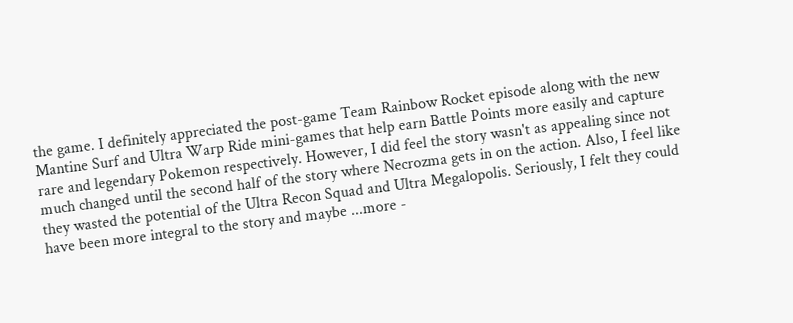the game. I definitely appreciated the post-game Team Rainbow Rocket episode along with the new Mantine Surf and Ultra Warp Ride mini-games that help earn Battle Points more easily and capture rare and legendary Pokemon respectively. However, I did feel the story wasn't as appealing since not much changed until the second half of the story where Necrozma gets in on the action. Also, I feel like they wasted the potential of the Ultra Recon Squad and Ultra Megalopolis. Seriously, I felt they could have been more integral to the story and maybe ...more -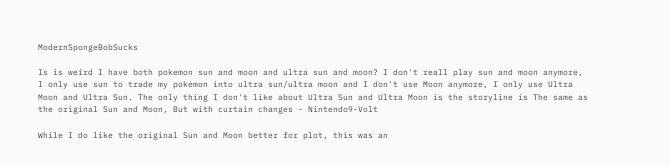ModernSpongeBobSucks

Is is weird I have both pokemon sun and moon and ultra sun and moon? I don't reall play sun and moon anymore, I only use sun to trade my pokemon into ultra sun/ultra moon and I don't use Moon anymore, I only use Ultra Moon and Ultra Sun. The only thing I don't like about Ultra Sun and Ultra Moon is the storyline is The same as the original Sun and Moon, But with curtain changes - Nintendo9-Volt

While I do like the original Sun and Moon better for plot, this was an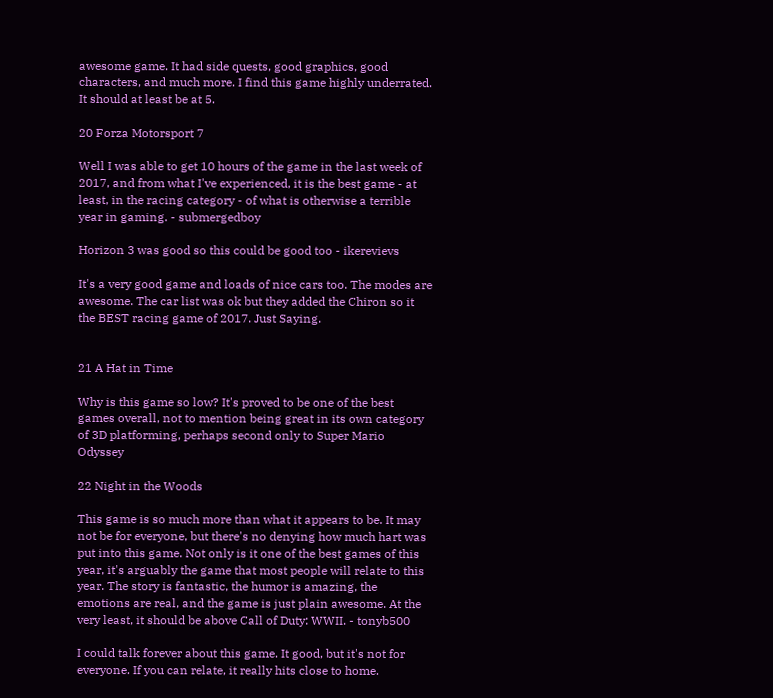awesome game. It had side quests, good graphics, good characters, and much more. I find this game highly underrated. It should at least be at 5.

20 Forza Motorsport 7

Well I was able to get 10 hours of the game in the last week of 2017, and from what I've experienced, it is the best game - at least, in the racing category - of what is otherwise a terrible year in gaming. - submergedboy

Horizon 3 was good so this could be good too - ikerevievs

It's a very good game and loads of nice cars too. The modes are awesome. The car list was ok but they added the Chiron so it the BEST racing game of 2017. Just Saying.


21 A Hat in Time

Why is this game so low? It's proved to be one of the best games overall, not to mention being great in its own category of 3D platforming, perhaps second only to Super Mario Odyssey

22 Night in the Woods

This game is so much more than what it appears to be. It may not be for everyone, but there's no denying how much hart was put into this game. Not only is it one of the best games of this year, it's arguably the game that most people will relate to this year. The story is fantastic, the humor is amazing, the emotions are real, and the game is just plain awesome. At the very least, it should be above Call of Duty: WWII. - tonyb500

I could talk forever about this game. It good, but it's not for everyone. If you can relate, it really hits close to home.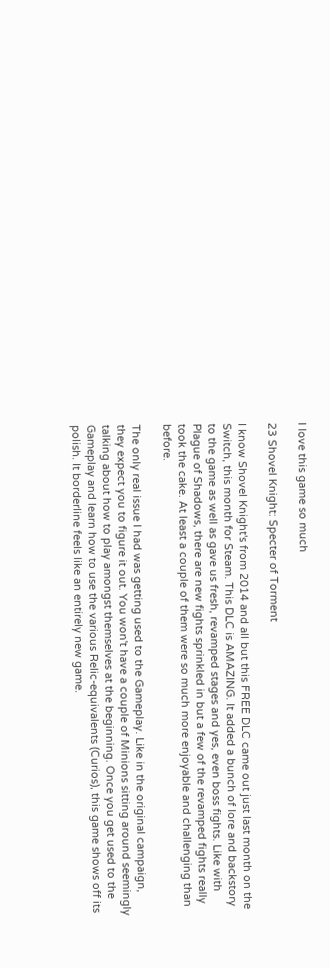I love this game so much

23 Shovel Knight: Specter of Torment

I know Shovel Knight's from 2014 and all but this FREE DLC came out just last month on the Switch, this month for Steam. This DLC is AMAZING. It added a bunch of lore and backstory to the game as well as gave us fresh, revamped stages and yes, even boss fights. Like with Plague of Shadows, there are new fights sprinkled in but a few of the revamped fights really took the cake. At least a couple of them were so much more enjoyable and challenging than before.

The only real issue I had was getting used to the Gameplay. Like in the original campaign, they expect you to figure it out. You won't have a couple of Minions sitting around seemingly talking about how to play amongst themselves at the beginning. Once you get used to the Gameplay and learn how to use the various Relic-equivalents (Curios), this game shows off its polish. It borderline feels like an entirely new game.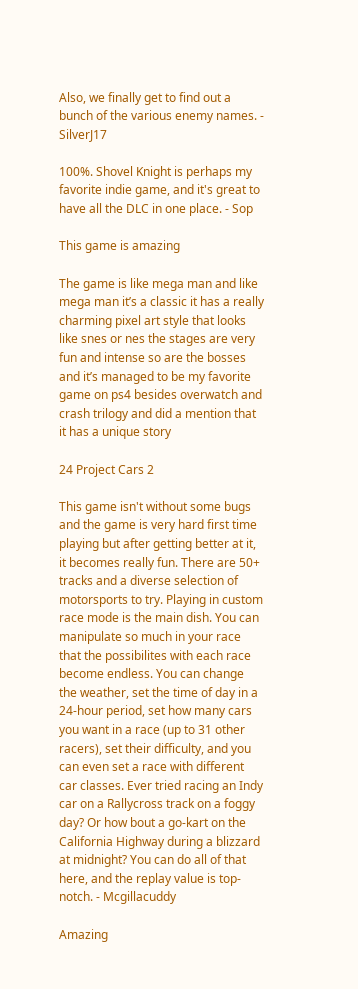Also, we finally get to find out a bunch of the various enemy names. - SilverJ17

100%. Shovel Knight is perhaps my favorite indie game, and it's great to have all the DLC in one place. - Sop

This game is amazing

The game is like mega man and like mega man it’s a classic it has a really charming pixel art style that looks like snes or nes the stages are very fun and intense so are the bosses and it’s managed to be my favorite game on ps4 besides overwatch and crash trilogy and did a mention that it has a unique story

24 Project Cars 2

This game isn't without some bugs and the game is very hard first time playing but after getting better at it, it becomes really fun. There are 50+ tracks and a diverse selection of motorsports to try. Playing in custom race mode is the main dish. You can manipulate so much in your race that the possibilites with each race become endless. You can change the weather, set the time of day in a 24-hour period, set how many cars you want in a race (up to 31 other racers), set their difficulty, and you can even set a race with different car classes. Ever tried racing an Indy car on a Rallycross track on a foggy day? Or how bout a go-kart on the California Highway during a blizzard at midnight? You can do all of that here, and the replay value is top-notch. - Mcgillacuddy

Amazing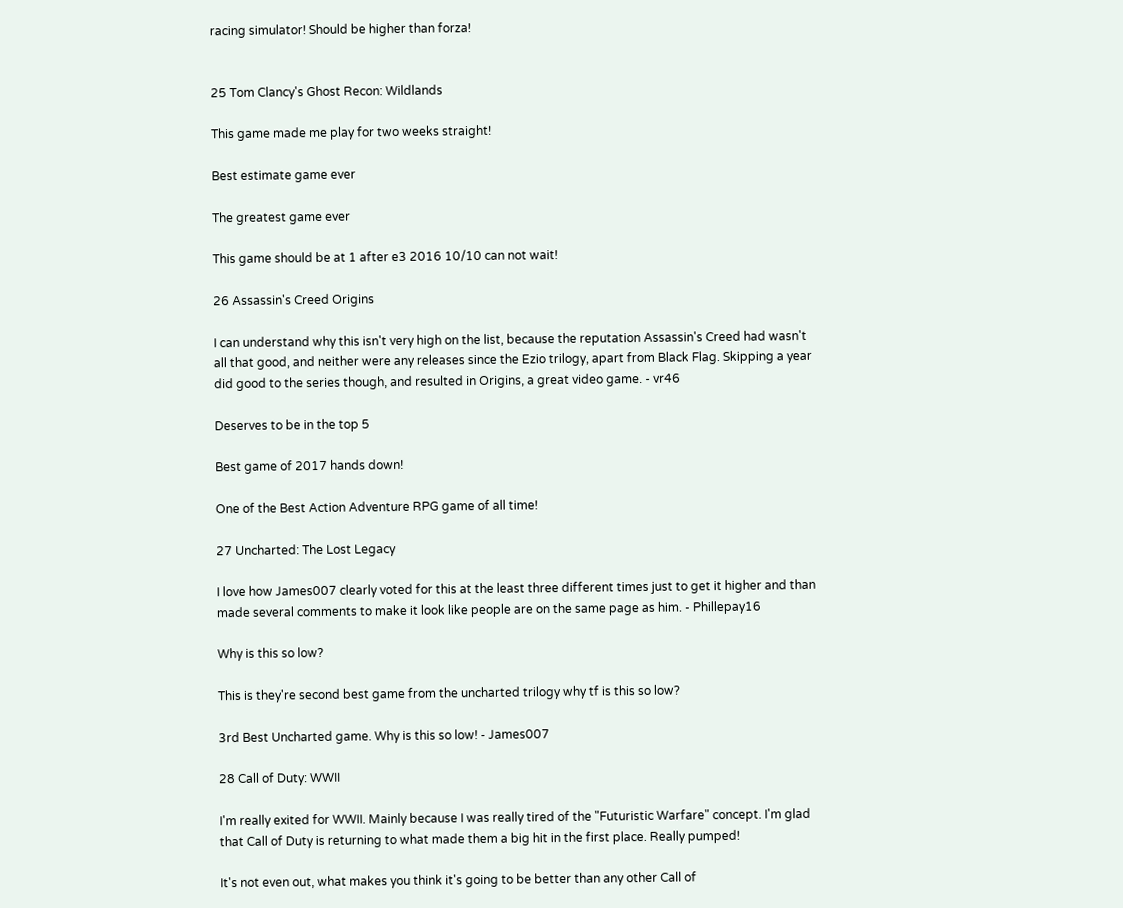racing simulator! Should be higher than forza!


25 Tom Clancy's Ghost Recon: Wildlands

This game made me play for two weeks straight!

Best estimate game ever

The greatest game ever

This game should be at 1 after e3 2016 10/10 can not wait!

26 Assassin's Creed Origins

I can understand why this isn't very high on the list, because the reputation Assassin's Creed had wasn't all that good, and neither were any releases since the Ezio trilogy, apart from Black Flag. Skipping a year did good to the series though, and resulted in Origins, a great video game. - vr46

Deserves to be in the top 5

Best game of 2017 hands down!

One of the Best Action Adventure RPG game of all time!

27 Uncharted: The Lost Legacy

I love how James007 clearly voted for this at the least three different times just to get it higher and than made several comments to make it look like people are on the same page as him. - Phillepay16

Why is this so low?

This is they're second best game from the uncharted trilogy why tf is this so low?

3rd Best Uncharted game. Why is this so low! - James007

28 Call of Duty: WWII

I'm really exited for WWII. Mainly because I was really tired of the "Futuristic Warfare" concept. I'm glad that Call of Duty is returning to what made them a big hit in the first place. Really pumped!

It's not even out, what makes you think it's going to be better than any other Call of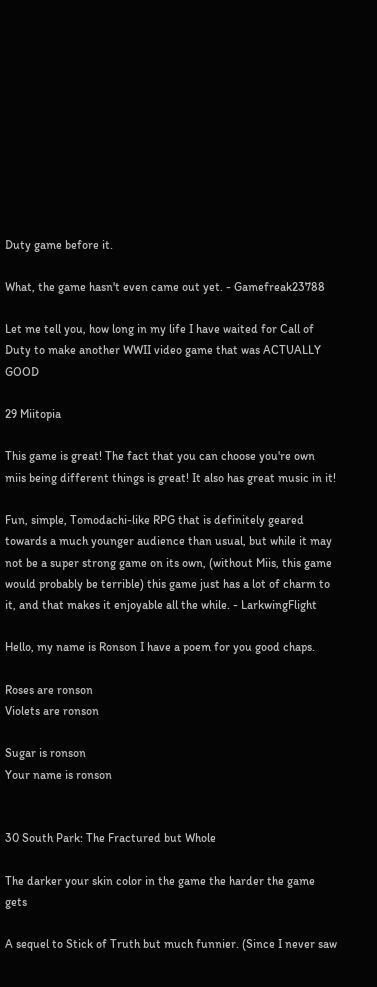Duty game before it.

What, the game hasn't even came out yet. - Gamefreak23788

Let me tell you, how long in my life I have waited for Call of Duty to make another WWII video game that was ACTUALLY GOOD

29 Miitopia

This game is great! The fact that you can choose you're own miis being different things is great! It also has great music in it!

Fun, simple, Tomodachi-like RPG that is definitely geared towards a much younger audience than usual, but while it may not be a super strong game on its own, (without Miis, this game would probably be terrible) this game just has a lot of charm to it, and that makes it enjoyable all the while. - LarkwingFlight

Hello, my name is Ronson I have a poem for you good chaps.

Roses are ronson
Violets are ronson

Sugar is ronson
Your name is ronson


30 South Park: The Fractured but Whole

The darker your skin color in the game the harder the game gets

A sequel to Stick of Truth but much funnier. (Since I never saw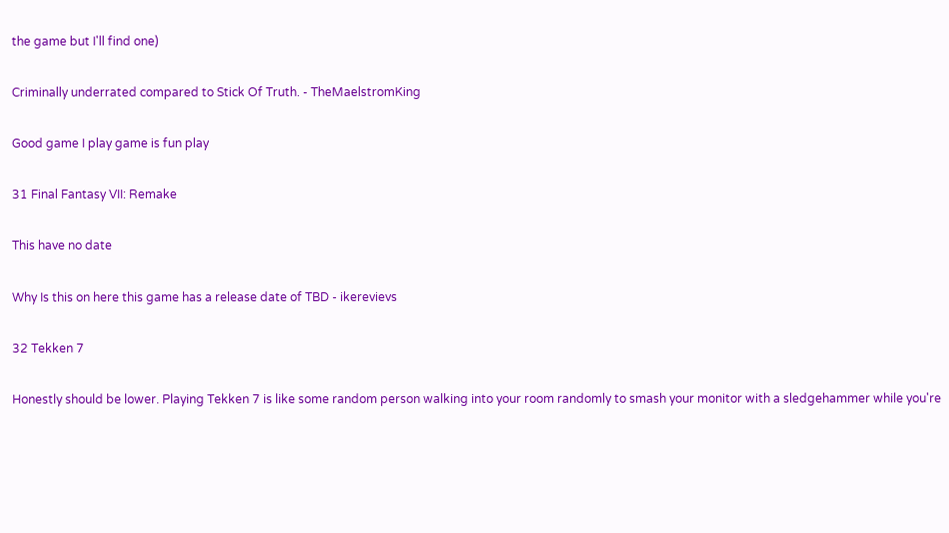the game but I'll find one)

Criminally underrated compared to Stick Of Truth. - TheMaelstromKing

Good game I play game is fun play

31 Final Fantasy VII: Remake

This have no date

Why Is this on here this game has a release date of TBD - ikerevievs

32 Tekken 7

Honestly should be lower. Playing Tekken 7 is like some random person walking into your room randomly to smash your monitor with a sledgehammer while you're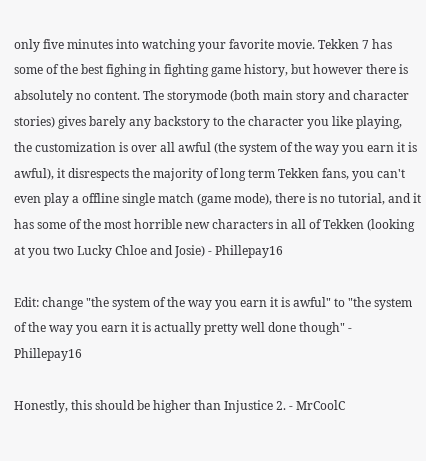only five minutes into watching your favorite movie. Tekken 7 has some of the best fighing in fighting game history, but however there is absolutely no content. The storymode (both main story and character stories) gives barely any backstory to the character you like playing, the customization is over all awful (the system of the way you earn it is awful), it disrespects the majority of long term Tekken fans, you can't even play a offline single match (game mode), there is no tutorial, and it has some of the most horrible new characters in all of Tekken (looking at you two Lucky Chloe and Josie) - Phillepay16

Edit: change "the system of the way you earn it is awful" to "the system of the way you earn it is actually pretty well done though" - Phillepay16

Honestly, this should be higher than Injustice 2. - MrCoolC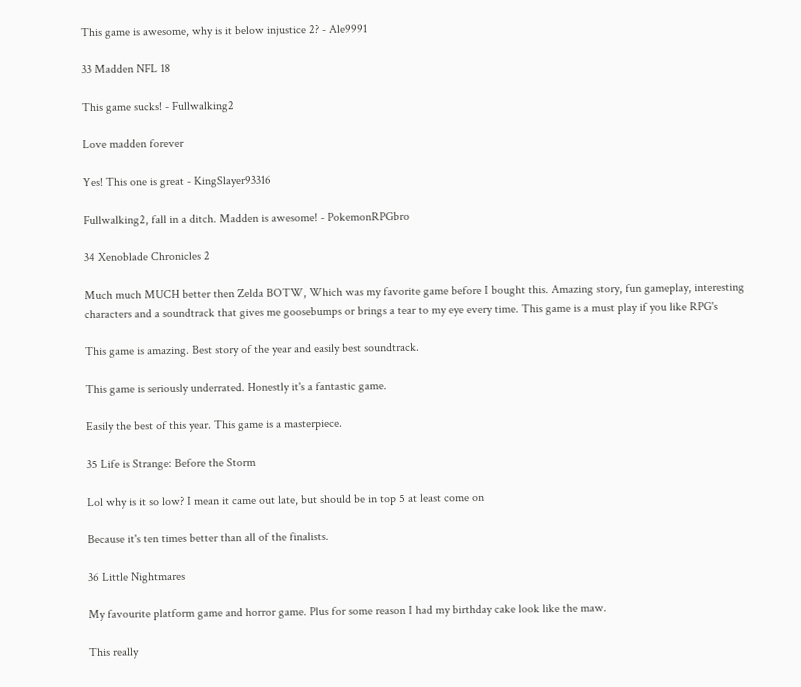This game is awesome, why is it below injustice 2? - Ale9991

33 Madden NFL 18

This game sucks! - Fullwalking2

Love madden forever

Yes! This one is great - KingSlayer93316

Fullwalking2, fall in a ditch. Madden is awesome! - PokemonRPGbro

34 Xenoblade Chronicles 2

Much much MUCH better then Zelda BOTW, Which was my favorite game before I bought this. Amazing story, fun gameplay, interesting characters and a soundtrack that gives me goosebumps or brings a tear to my eye every time. This game is a must play if you like RPG's

This game is amazing. Best story of the year and easily best soundtrack.

This game is seriously underrated. Honestly it's a fantastic game.

Easily the best of this year. This game is a masterpiece.

35 Life is Strange: Before the Storm

Lol why is it so low? I mean it came out late, but should be in top 5 at least come on

Because it's ten times better than all of the finalists.

36 Little Nightmares

My favourite platform game and horror game. Plus for some reason I had my birthday cake look like the maw.

This really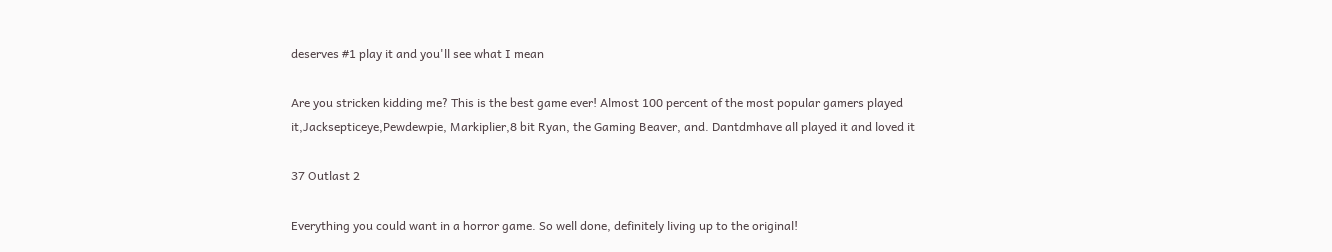deserves #1 play it and you'll see what I mean

Are you stricken kidding me? This is the best game ever! Almost 100 percent of the most popular gamers played it,Jacksepticeye,Pewdewpie, Markiplier,8 bit Ryan, the Gaming Beaver, and. Dantdmhave all played it and loved it

37 Outlast 2

Everything you could want in a horror game. So well done, definitely living up to the original!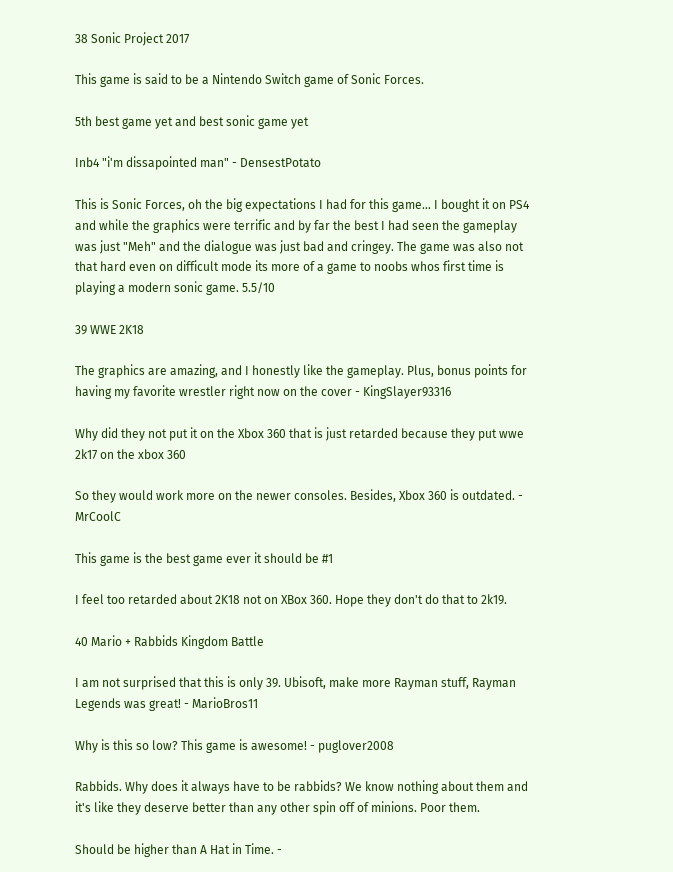38 Sonic Project 2017

This game is said to be a Nintendo Switch game of Sonic Forces.

5th best game yet and best sonic game yet

Inb4 "i'm dissapointed man" - DensestPotato

This is Sonic Forces, oh the big expectations I had for this game... I bought it on PS4 and while the graphics were terrific and by far the best I had seen the gameplay was just "Meh" and the dialogue was just bad and cringey. The game was also not that hard even on difficult mode its more of a game to noobs whos first time is playing a modern sonic game. 5.5/10

39 WWE 2K18

The graphics are amazing, and I honestly like the gameplay. Plus, bonus points for having my favorite wrestler right now on the cover - KingSlayer93316

Why did they not put it on the Xbox 360 that is just retarded because they put wwe 2k17 on the xbox 360

So they would work more on the newer consoles. Besides, Xbox 360 is outdated. - MrCoolC

This game is the best game ever it should be #1

I feel too retarded about 2K18 not on XBox 360. Hope they don't do that to 2k19.

40 Mario + Rabbids Kingdom Battle

I am not surprised that this is only 39. Ubisoft, make more Rayman stuff, Rayman Legends was great! - MarioBros11

Why is this so low? This game is awesome! - puglover2008

Rabbids. Why does it always have to be rabbids? We know nothing about them and it's like they deserve better than any other spin off of minions. Poor them.

Should be higher than A Hat in Time. -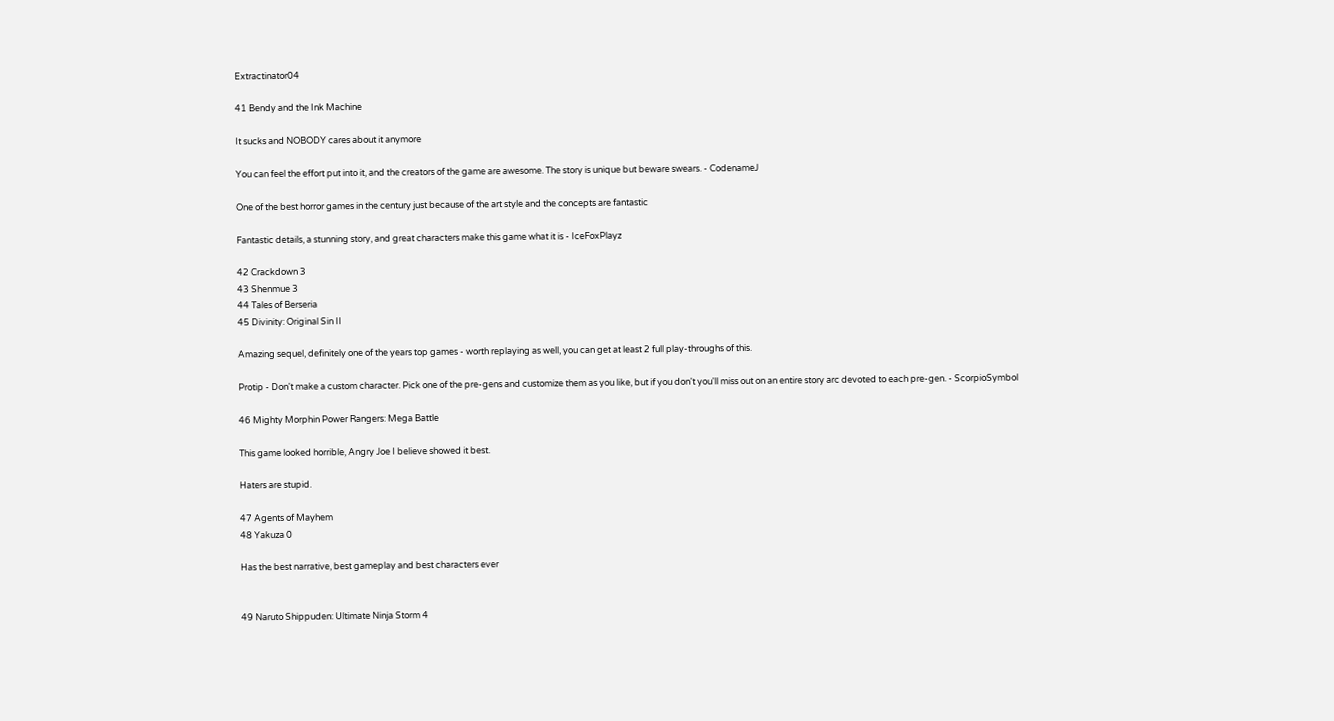Extractinator04

41 Bendy and the Ink Machine

It sucks and NOBODY cares about it anymore

You can feel the effort put into it, and the creators of the game are awesome. The story is unique but beware swears. - CodenameJ

One of the best horror games in the century just because of the art style and the concepts are fantastic

Fantastic details, a stunning story, and great characters make this game what it is - IceFoxPlayz

42 Crackdown 3
43 Shenmue 3
44 Tales of Berseria
45 Divinity: Original Sin II

Amazing sequel, definitely one of the years top games - worth replaying as well, you can get at least 2 full play-throughs of this.

Protip - Don't make a custom character. Pick one of the pre-gens and customize them as you like, but if you don't you'll miss out on an entire story arc devoted to each pre-gen. - ScorpioSymbol

46 Mighty Morphin Power Rangers: Mega Battle

This game looked horrible, Angry Joe I believe showed it best.

Haters are stupid.

47 Agents of Mayhem
48 Yakuza 0

Has the best narrative, best gameplay and best characters ever


49 Naruto Shippuden: Ultimate Ninja Storm 4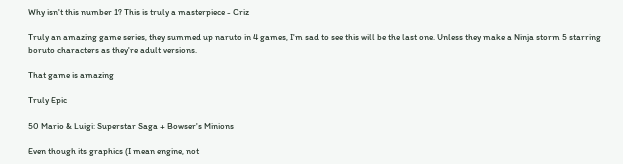Why isn't this number 1? This is truly a masterpiece - Criz

Truly an amazing game series, they summed up naruto in 4 games, I'm sad to see this will be the last one. Unless they make a Ninja storm 5 starring boruto characters as they're adult versions.

That game is amazing

Truly Epic

50 Mario & Luigi: Superstar Saga + Bowser's Minions

Even though its graphics (I mean engine, not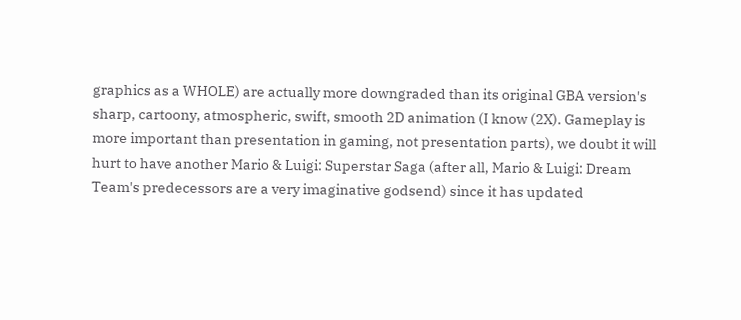graphics as a WHOLE) are actually more downgraded than its original GBA version's sharp, cartoony, atmospheric, swift, smooth 2D animation (I know (2X). Gameplay is more important than presentation in gaming, not presentation parts), we doubt it will hurt to have another Mario & Luigi: Superstar Saga (after all, Mario & Luigi: Dream Team's predecessors are a very imaginative godsend) since it has updated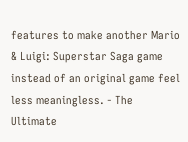features to make another Mario & Luigi: Superstar Saga game instead of an original game feel less meaningless. - The Ultimate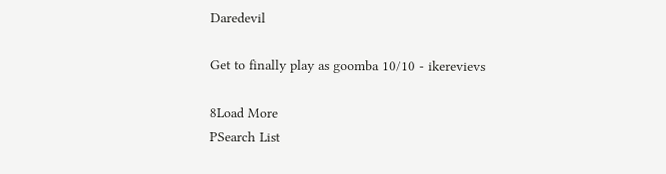Daredevil

Get to finally play as goomba 10/10 - ikerevievs

8Load More
PSearch List